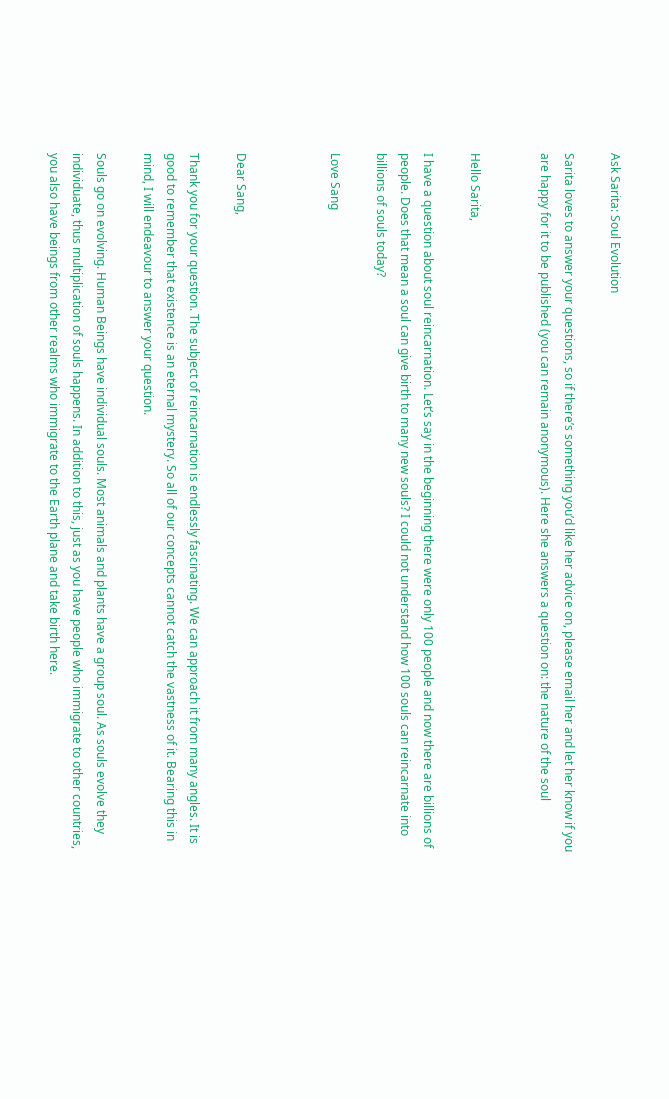Ask Sarita: Soul Evolution

Sarita loves to answer your questions, so if there’s something you’d like her advice on, please email her and let her know if you are happy for it to be published (you can remain anonymous). Here she answers a question on: the nature of the soul


Hello Sarita,

I have a question about soul reincarnation. Let’s say in the beginning there were only 100 people and now there are billions of people. Does that mean a soul can give birth to many new souls? I could not understand how 100 souls can reincarnate into billions of souls today?

Love Sang



Dear Sang,

Thank you for your question. The subject of reincarnation is endlessly fascinating. We can approach it from many angles. It is good to remember that existence is an eternal mystery. So all of our concepts cannot catch the vastness of it. Bearing this in mind, I will endeavour to answer your question.

Souls go on evolving. Human Beings have individual souls. Most animals and plants have a group soul. As souls evolve they individuate, thus multiplication of souls happens. In addition to this, just as you have people who immigrate to other countries, you also have beings from other realms who immigrate to the Earth plane and take birth here.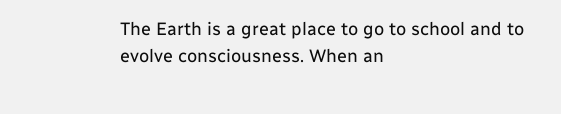The Earth is a great place to go to school and to evolve consciousness. When an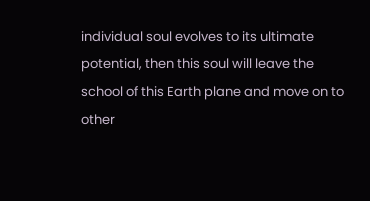individual soul evolves to its ultimate potential, then this soul will leave the school of this Earth plane and move on to other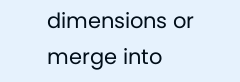dimensions or merge into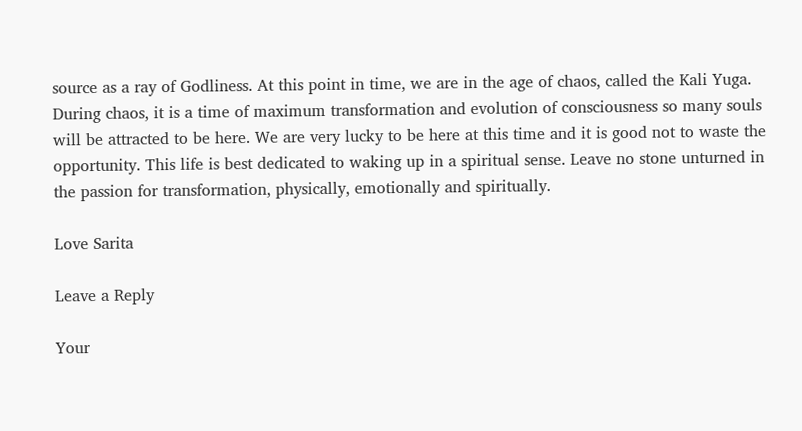source as a ray of Godliness. At this point in time, we are in the age of chaos, called the Kali Yuga. During chaos, it is a time of maximum transformation and evolution of consciousness so many souls will be attracted to be here. We are very lucky to be here at this time and it is good not to waste the opportunity. This life is best dedicated to waking up in a spiritual sense. Leave no stone unturned in the passion for transformation, physically, emotionally and spiritually.

Love Sarita

Leave a Reply

Your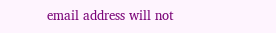email address will not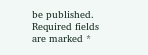be published. Required fields are marked *